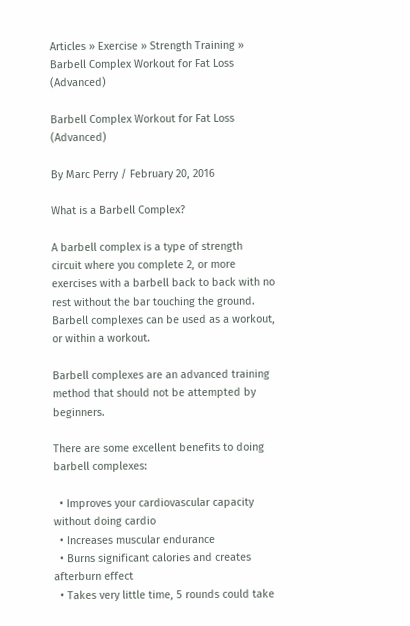Articles » Exercise » Strength Training » Barbell Complex Workout for Fat Loss (Advanced)

Barbell Complex Workout for Fat Loss (Advanced)

By Marc Perry / February 20, 2016

What is a Barbell Complex?

A barbell complex is a type of strength circuit where you complete 2, or more exercises with a barbell back to back with no rest without the bar touching the ground. Barbell complexes can be used as a workout, or within a workout.

Barbell complexes are an advanced training method that should not be attempted by beginners.

There are some excellent benefits to doing barbell complexes:

  • Improves your cardiovascular capacity without doing cardio
  • Increases muscular endurance
  • Burns significant calories and creates afterburn effect
  • Takes very little time, 5 rounds could take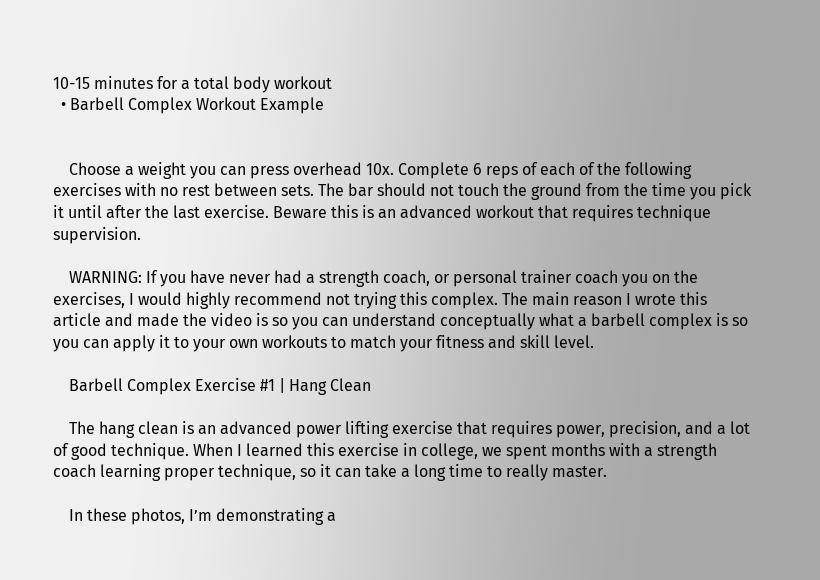10-15 minutes for a total body workout
  • Barbell Complex Workout Example


    Choose a weight you can press overhead 10x. Complete 6 reps of each of the following exercises with no rest between sets. The bar should not touch the ground from the time you pick it until after the last exercise. Beware this is an advanced workout that requires technique supervision.

    WARNING: If you have never had a strength coach, or personal trainer coach you on the exercises, I would highly recommend not trying this complex. The main reason I wrote this article and made the video is so you can understand conceptually what a barbell complex is so you can apply it to your own workouts to match your fitness and skill level.

    Barbell Complex Exercise #1 | Hang Clean

    The hang clean is an advanced power lifting exercise that requires power, precision, and a lot of good technique. When I learned this exercise in college, we spent months with a strength coach learning proper technique, so it can take a long time to really master.

    In these photos, I’m demonstrating a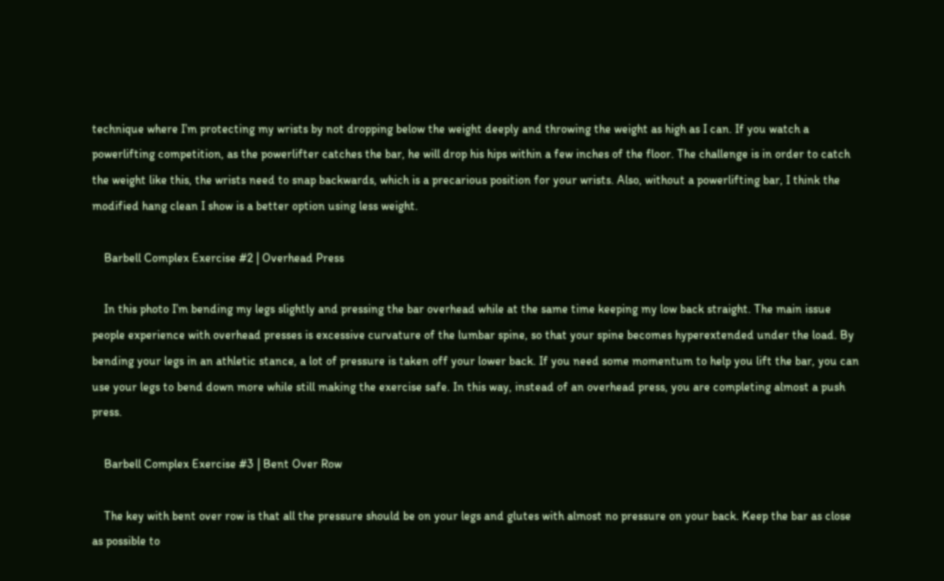technique where I’m protecting my wrists by not dropping below the weight deeply and throwing the weight as high as I can. If you watch a powerlifting competition, as the powerlifter catches the bar, he will drop his hips within a few inches of the floor. The challenge is in order to catch the weight like this, the wrists need to snap backwards, which is a precarious position for your wrists. Also, without a powerlifting bar, I think the modified hang clean I show is a better option using less weight.

    Barbell Complex Exercise #2 | Overhead Press

    In this photo I’m bending my legs slightly and pressing the bar overhead while at the same time keeping my low back straight. The main issue people experience with overhead presses is excessive curvature of the lumbar spine, so that your spine becomes hyperextended under the load. By bending your legs in an athletic stance, a lot of pressure is taken off your lower back. If you need some momentum to help you lift the bar, you can use your legs to bend down more while still making the exercise safe. In this way, instead of an overhead press, you are completing almost a push press.

    Barbell Complex Exercise #3 | Bent Over Row

    The key with bent over row is that all the pressure should be on your legs and glutes with almost no pressure on your back. Keep the bar as close as possible to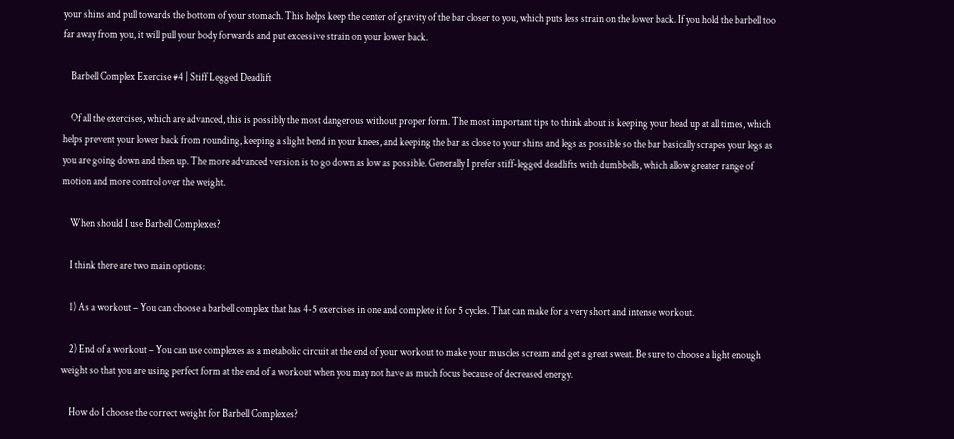your shins and pull towards the bottom of your stomach. This helps keep the center of gravity of the bar closer to you, which puts less strain on the lower back. If you hold the barbell too far away from you, it will pull your body forwards and put excessive strain on your lower back.

    Barbell Complex Exercise #4 | Stiff Legged Deadlift

    Of all the exercises, which are advanced, this is possibly the most dangerous without proper form. The most important tips to think about is keeping your head up at all times, which helps prevent your lower back from rounding, keeping a slight bend in your knees, and keeping the bar as close to your shins and legs as possible so the bar basically scrapes your legs as you are going down and then up. The more advanced version is to go down as low as possible. Generally I prefer stiff-legged deadlifts with dumbbells, which allow greater range of motion and more control over the weight.

    When should I use Barbell Complexes?

    I think there are two main options:

    1) As a workout – You can choose a barbell complex that has 4-5 exercises in one and complete it for 5 cycles. That can make for a very short and intense workout.

    2) End of a workout – You can use complexes as a metabolic circuit at the end of your workout to make your muscles scream and get a great sweat. Be sure to choose a light enough weight so that you are using perfect form at the end of a workout when you may not have as much focus because of decreased energy.

    How do I choose the correct weight for Barbell Complexes?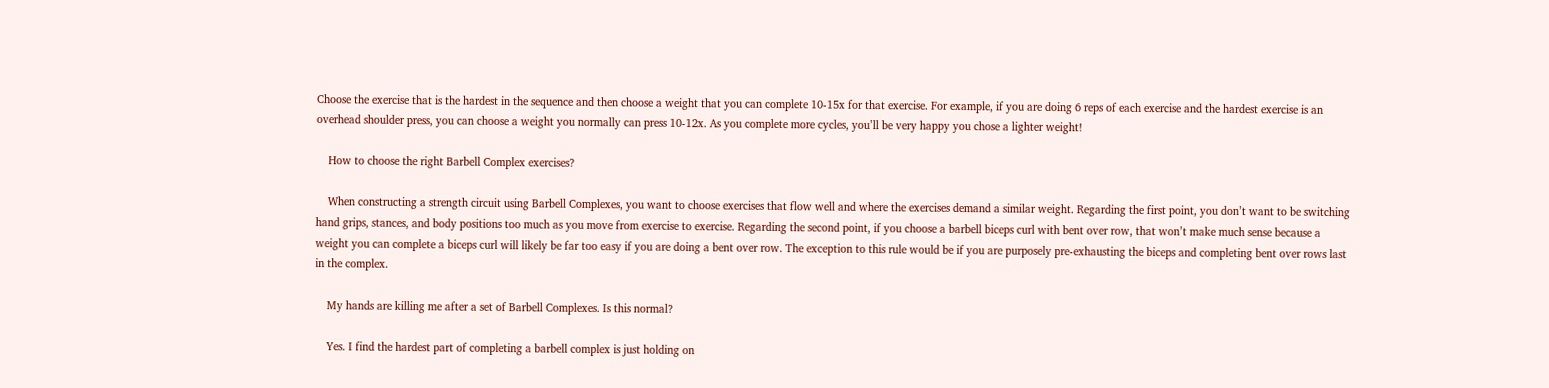Choose the exercise that is the hardest in the sequence and then choose a weight that you can complete 10-15x for that exercise. For example, if you are doing 6 reps of each exercise and the hardest exercise is an overhead shoulder press, you can choose a weight you normally can press 10-12x. As you complete more cycles, you’ll be very happy you chose a lighter weight!

    How to choose the right Barbell Complex exercises?

    When constructing a strength circuit using Barbell Complexes, you want to choose exercises that flow well and where the exercises demand a similar weight. Regarding the first point, you don’t want to be switching hand grips, stances, and body positions too much as you move from exercise to exercise. Regarding the second point, if you choose a barbell biceps curl with bent over row, that won’t make much sense because a weight you can complete a biceps curl will likely be far too easy if you are doing a bent over row. The exception to this rule would be if you are purposely pre-exhausting the biceps and completing bent over rows last in the complex.

    My hands are killing me after a set of Barbell Complexes. Is this normal?

    Yes. I find the hardest part of completing a barbell complex is just holding on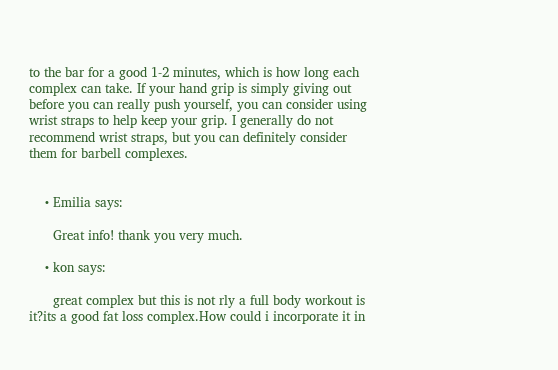to the bar for a good 1-2 minutes, which is how long each complex can take. If your hand grip is simply giving out before you can really push yourself, you can consider using wrist straps to help keep your grip. I generally do not recommend wrist straps, but you can definitely consider them for barbell complexes.


    • Emilia says:

      Great info! thank you very much.

    • kon says:

      great complex but this is not rly a full body workout is it?its a good fat loss complex.How could i incorporate it in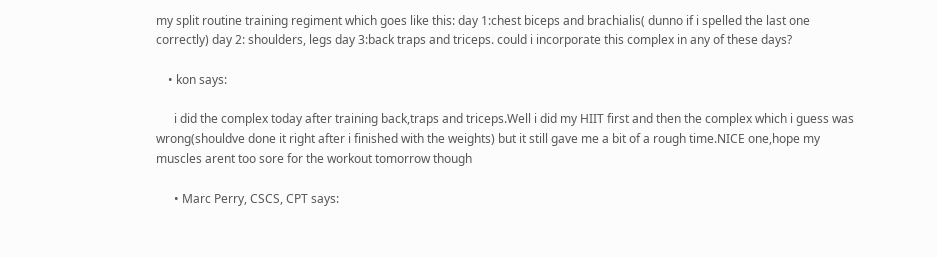my split routine training regiment which goes like this: day 1:chest biceps and brachialis( dunno if i spelled the last one correctly) day 2: shoulders, legs day 3:back traps and triceps. could i incorporate this complex in any of these days?

    • kon says:

      i did the complex today after training back,traps and triceps.Well i did my HIIT first and then the complex which i guess was wrong(shouldve done it right after i finished with the weights) but it still gave me a bit of a rough time.NICE one,hope my muscles arent too sore for the workout tomorrow though

      • Marc Perry, CSCS, CPT says: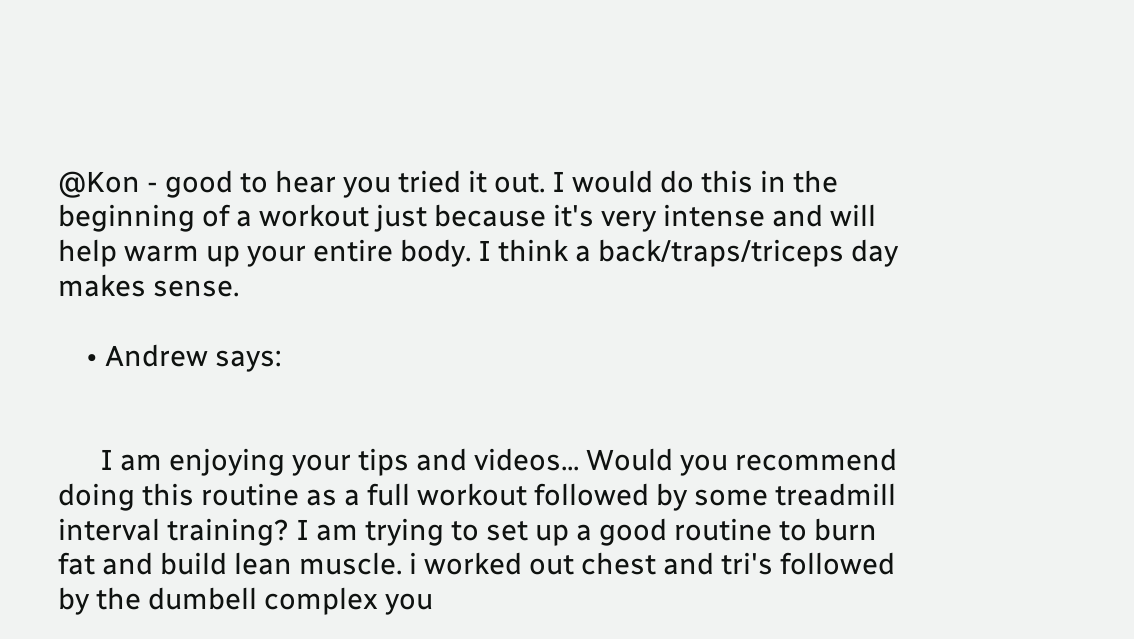@Kon - good to hear you tried it out. I would do this in the beginning of a workout just because it's very intense and will help warm up your entire body. I think a back/traps/triceps day makes sense.

    • Andrew says:


      I am enjoying your tips and videos... Would you recommend doing this routine as a full workout followed by some treadmill interval training? I am trying to set up a good routine to burn fat and build lean muscle. i worked out chest and tri's followed by the dumbell complex you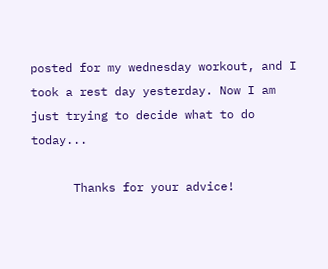posted for my wednesday workout, and I took a rest day yesterday. Now I am just trying to decide what to do today...

      Thanks for your advice!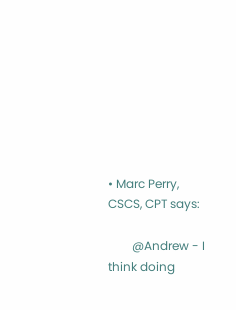• Marc Perry, CSCS, CPT says:

        @Andrew - I think doing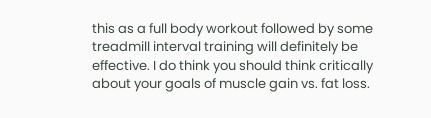this as a full body workout followed by some treadmill interval training will definitely be effective. I do think you should think critically about your goals of muscle gain vs. fat loss.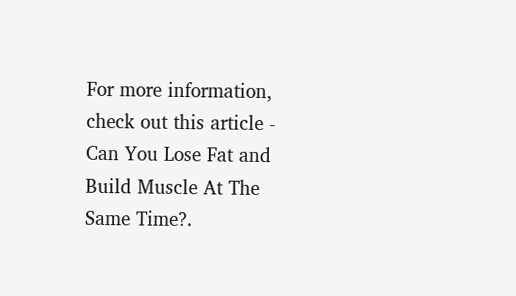For more information, check out this article - Can You Lose Fat and Build Muscle At The Same Time?.